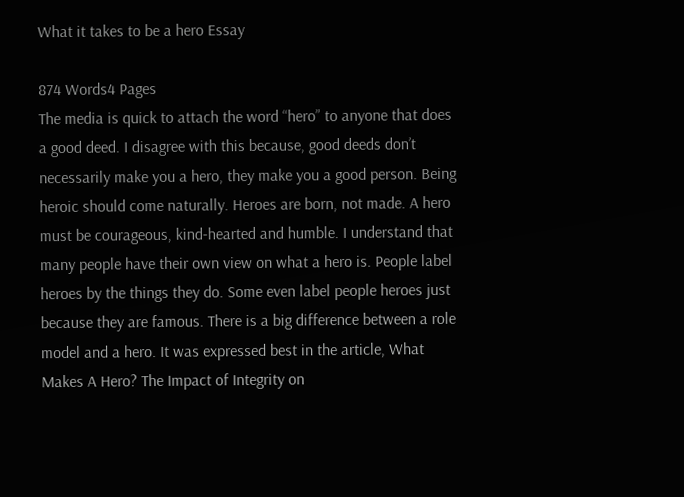What it takes to be a hero Essay

874 Words4 Pages
The media is quick to attach the word “hero” to anyone that does a good deed. I disagree with this because, good deeds don’t necessarily make you a hero, they make you a good person. Being heroic should come naturally. Heroes are born, not made. A hero must be courageous, kind-hearted and humble. I understand that many people have their own view on what a hero is. People label heroes by the things they do. Some even label people heroes just because they are famous. There is a big difference between a role model and a hero. It was expressed best in the article, What Makes A Hero? The Impact of Integrity on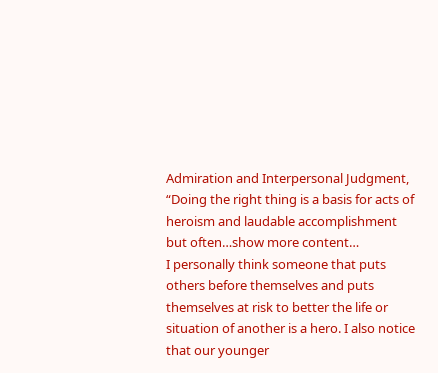Admiration and Interpersonal Judgment, “Doing the right thing is a basis for acts of heroism and laudable accomplishment but often…show more content…
I personally think someone that puts others before themselves and puts themselves at risk to better the life or situation of another is a hero. I also notice that our younger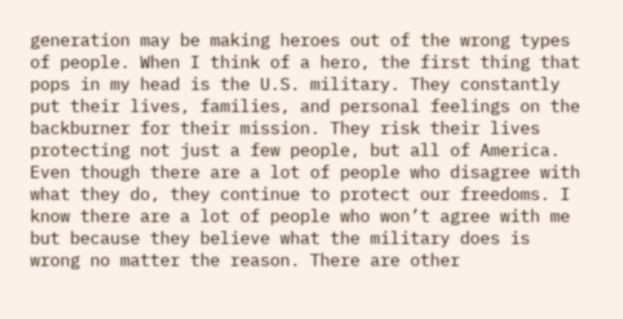generation may be making heroes out of the wrong types of people. When I think of a hero, the first thing that pops in my head is the U.S. military. They constantly put their lives, families, and personal feelings on the backburner for their mission. They risk their lives protecting not just a few people, but all of America. Even though there are a lot of people who disagree with what they do, they continue to protect our freedoms. I know there are a lot of people who won’t agree with me but because they believe what the military does is wrong no matter the reason. There are other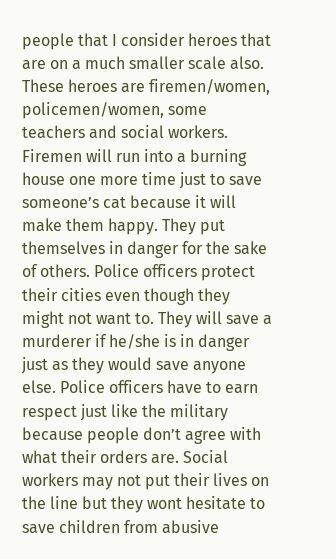people that I consider heroes that are on a much smaller scale also. These heroes are firemen/women, policemen/women, some teachers and social workers. Firemen will run into a burning house one more time just to save someone’s cat because it will make them happy. They put themselves in danger for the sake of others. Police officers protect their cities even though they might not want to. They will save a murderer if he/she is in danger just as they would save anyone else. Police officers have to earn respect just like the military because people don’t agree with what their orders are. Social workers may not put their lives on the line but they wont hesitate to save children from abusive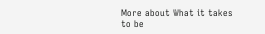More about What it takes to be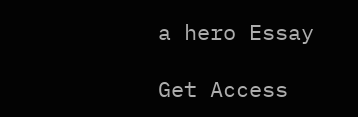a hero Essay

Get Access